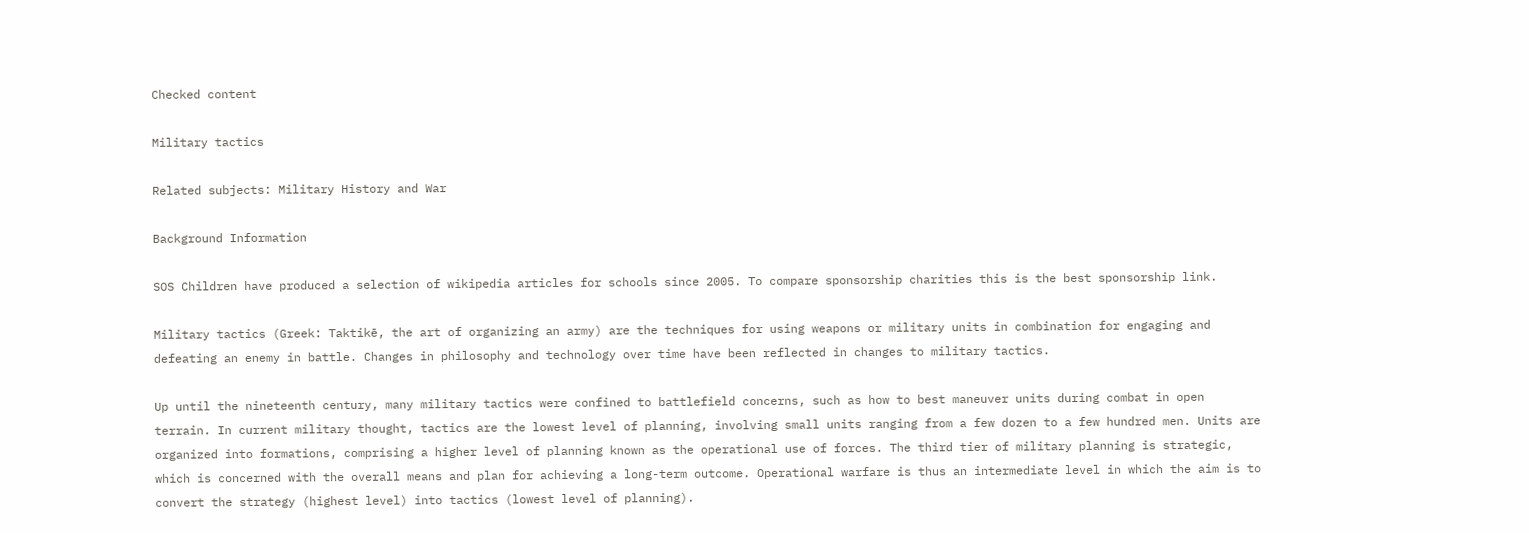Checked content

Military tactics

Related subjects: Military History and War

Background Information

SOS Children have produced a selection of wikipedia articles for schools since 2005. To compare sponsorship charities this is the best sponsorship link.

Military tactics (Greek: Taktikē, the art of organizing an army) are the techniques for using weapons or military units in combination for engaging and defeating an enemy in battle. Changes in philosophy and technology over time have been reflected in changes to military tactics.

Up until the nineteenth century, many military tactics were confined to battlefield concerns, such as how to best maneuver units during combat in open terrain. In current military thought, tactics are the lowest level of planning, involving small units ranging from a few dozen to a few hundred men. Units are organized into formations, comprising a higher level of planning known as the operational use of forces. The third tier of military planning is strategic, which is concerned with the overall means and plan for achieving a long-term outcome. Operational warfare is thus an intermediate level in which the aim is to convert the strategy (highest level) into tactics (lowest level of planning).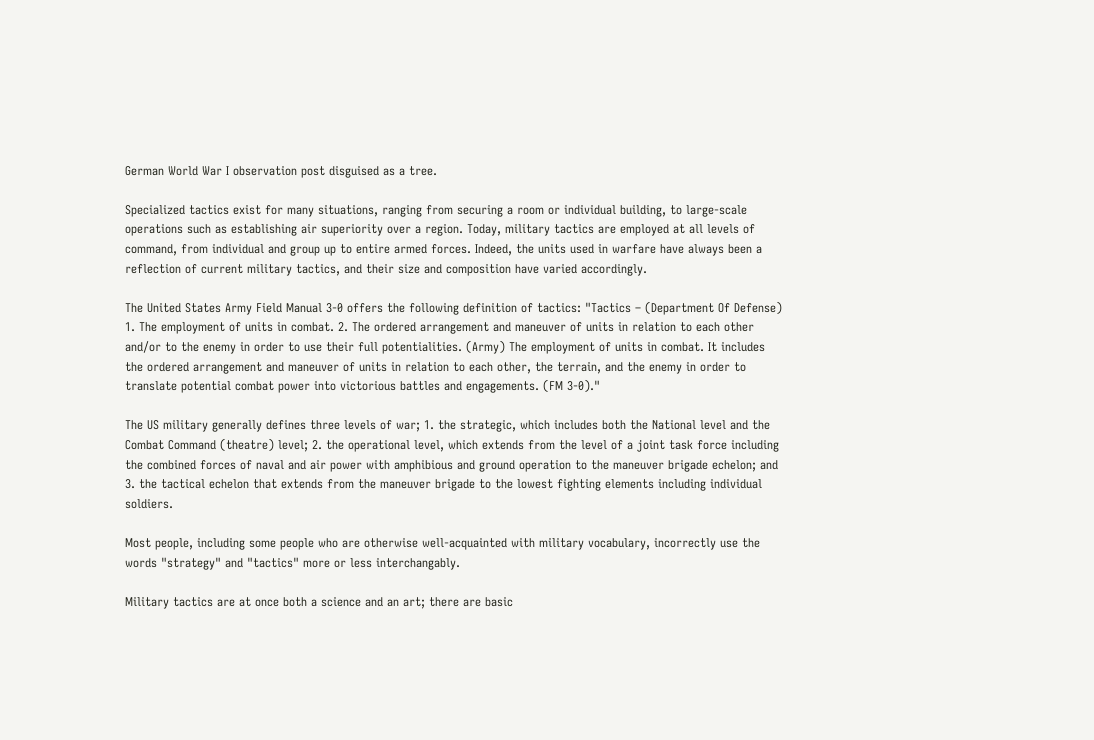German World War I observation post disguised as a tree.

Specialized tactics exist for many situations, ranging from securing a room or individual building, to large-scale operations such as establishing air superiority over a region. Today, military tactics are employed at all levels of command, from individual and group up to entire armed forces. Indeed, the units used in warfare have always been a reflection of current military tactics, and their size and composition have varied accordingly.

The United States Army Field Manual 3-0 offers the following definition of tactics: "Tactics – (Department Of Defense) 1. The employment of units in combat. 2. The ordered arrangement and maneuver of units in relation to each other and/or to the enemy in order to use their full potentialities. (Army) The employment of units in combat. It includes the ordered arrangement and maneuver of units in relation to each other, the terrain, and the enemy in order to translate potential combat power into victorious battles and engagements. (FM 3-0)."

The US military generally defines three levels of war; 1. the strategic, which includes both the National level and the Combat Command (theatre) level; 2. the operational level, which extends from the level of a joint task force including the combined forces of naval and air power with amphibious and ground operation to the maneuver brigade echelon; and 3. the tactical echelon that extends from the maneuver brigade to the lowest fighting elements including individual soldiers.

Most people, including some people who are otherwise well-acquainted with military vocabulary, incorrectly use the words "strategy" and "tactics" more or less interchangably.

Military tactics are at once both a science and an art; there are basic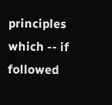principles which -- if followed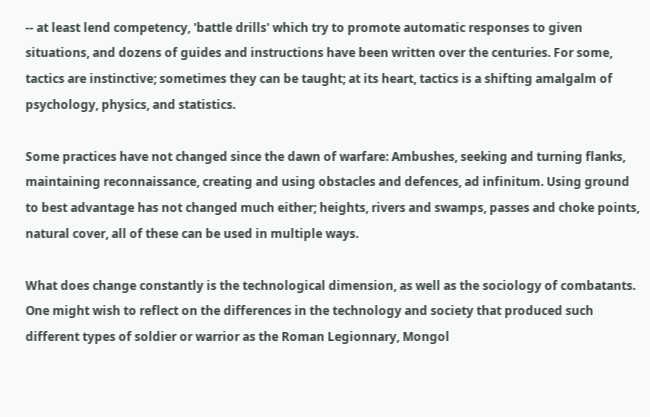-- at least lend competency, 'battle drills' which try to promote automatic responses to given situations, and dozens of guides and instructions have been written over the centuries. For some, tactics are instinctive; sometimes they can be taught; at its heart, tactics is a shifting amalgalm of psychology, physics, and statistics.

Some practices have not changed since the dawn of warfare: Ambushes, seeking and turning flanks, maintaining reconnaissance, creating and using obstacles and defences, ad infinitum. Using ground to best advantage has not changed much either; heights, rivers and swamps, passes and choke points, natural cover, all of these can be used in multiple ways.

What does change constantly is the technological dimension, as well as the sociology of combatants. One might wish to reflect on the differences in the technology and society that produced such different types of soldier or warrior as the Roman Legionnary, Mongol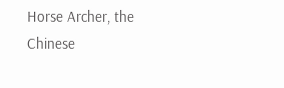Horse Archer, the Chinese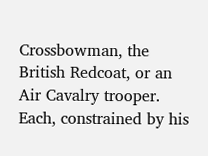Crossbowman, the British Redcoat, or an Air Cavalry trooper. Each, constrained by his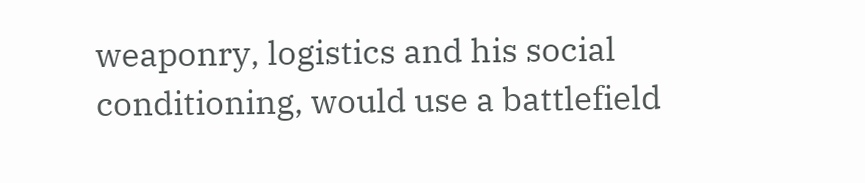weaponry, logistics and his social conditioning, would use a battlefield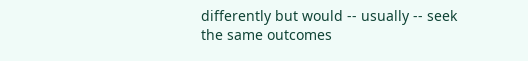differently but would -- usually -- seek the same outcomes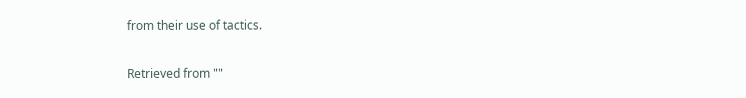from their use of tactics.

Retrieved from ""